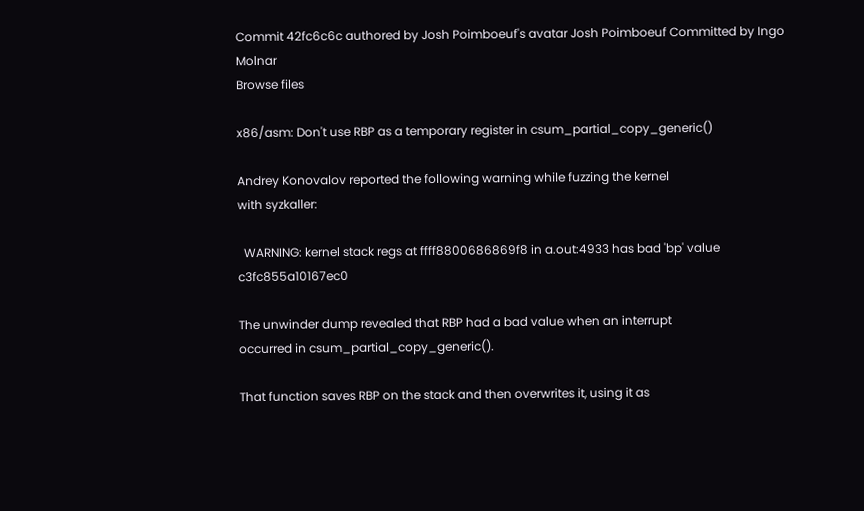Commit 42fc6c6c authored by Josh Poimboeuf's avatar Josh Poimboeuf Committed by Ingo Molnar
Browse files

x86/asm: Don't use RBP as a temporary register in csum_partial_copy_generic()

Andrey Konovalov reported the following warning while fuzzing the kernel
with syzkaller:

  WARNING: kernel stack regs at ffff8800686869f8 in a.out:4933 has bad 'bp' value c3fc855a10167ec0

The unwinder dump revealed that RBP had a bad value when an interrupt
occurred in csum_partial_copy_generic().

That function saves RBP on the stack and then overwrites it, using it as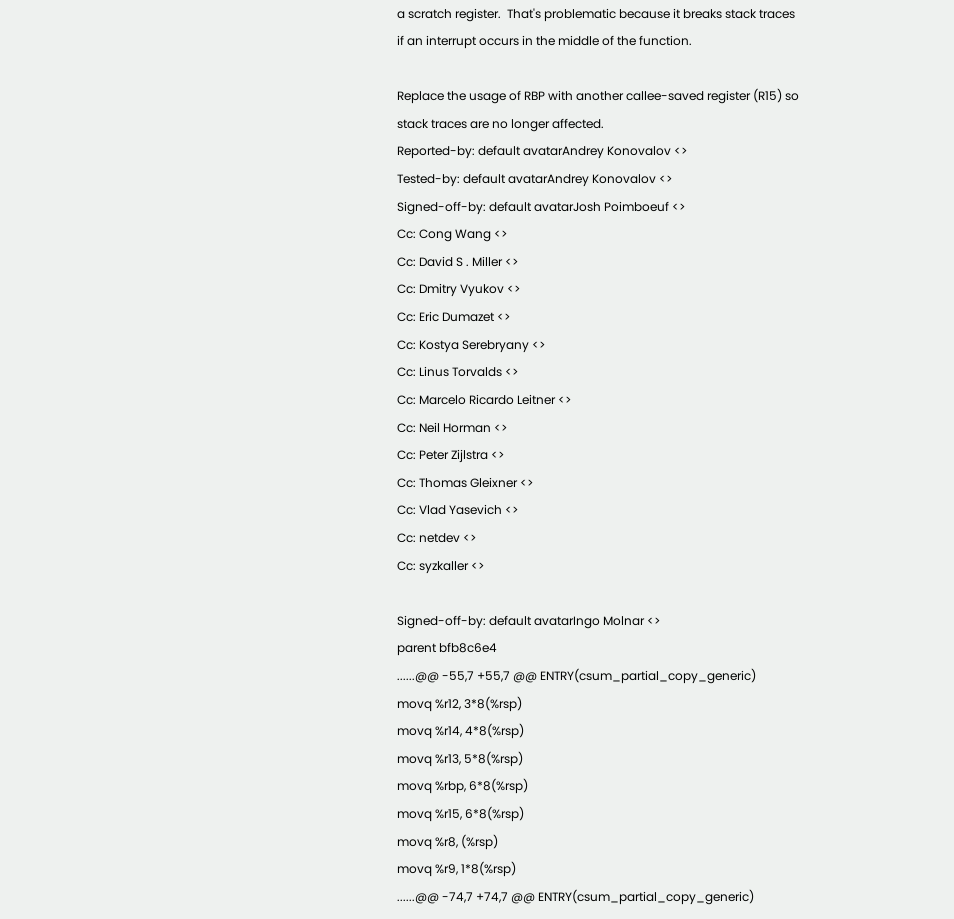a scratch register.  That's problematic because it breaks stack traces
if an interrupt occurs in the middle of the function.

Replace the usage of RBP with another callee-saved register (R15) so
stack traces are no longer affected.
Reported-by: default avatarAndrey Konovalov <>
Tested-by: default avatarAndrey Konovalov <>
Signed-off-by: default avatarJosh Poimboeuf <>
Cc: Cong Wang <>
Cc: David S . Miller <>
Cc: Dmitry Vyukov <>
Cc: Eric Dumazet <>
Cc: Kostya Serebryany <>
Cc: Linus Torvalds <>
Cc: Marcelo Ricardo Leitner <>
Cc: Neil Horman <>
Cc: Peter Zijlstra <>
Cc: Thomas Gleixner <>
Cc: Vlad Yasevich <>
Cc: netdev <>
Cc: syzkaller <>

Signed-off-by: default avatarIngo Molnar <>
parent bfb8c6e4
......@@ -55,7 +55,7 @@ ENTRY(csum_partial_copy_generic)
movq %r12, 3*8(%rsp)
movq %r14, 4*8(%rsp)
movq %r13, 5*8(%rsp)
movq %rbp, 6*8(%rsp)
movq %r15, 6*8(%rsp)
movq %r8, (%rsp)
movq %r9, 1*8(%rsp)
......@@ -74,7 +74,7 @@ ENTRY(csum_partial_copy_generic)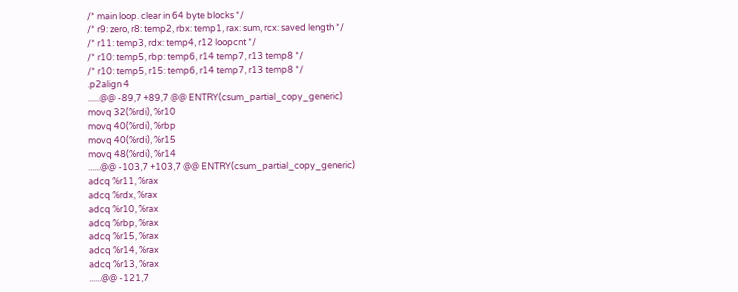/* main loop. clear in 64 byte blocks */
/* r9: zero, r8: temp2, rbx: temp1, rax: sum, rcx: saved length */
/* r11: temp3, rdx: temp4, r12 loopcnt */
/* r10: temp5, rbp: temp6, r14 temp7, r13 temp8 */
/* r10: temp5, r15: temp6, r14 temp7, r13 temp8 */
.p2align 4
......@@ -89,7 +89,7 @@ ENTRY(csum_partial_copy_generic)
movq 32(%rdi), %r10
movq 40(%rdi), %rbp
movq 40(%rdi), %r15
movq 48(%rdi), %r14
......@@ -103,7 +103,7 @@ ENTRY(csum_partial_copy_generic)
adcq %r11, %rax
adcq %rdx, %rax
adcq %r10, %rax
adcq %rbp, %rax
adcq %r15, %rax
adcq %r14, %rax
adcq %r13, %rax
......@@ -121,7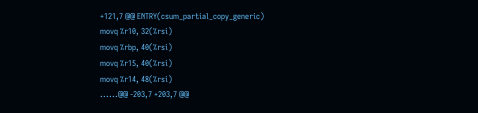+121,7 @@ ENTRY(csum_partial_copy_generic)
movq %r10, 32(%rsi)
movq %rbp, 40(%rsi)
movq %r15, 40(%rsi)
movq %r14, 48(%rsi)
......@@ -203,7 +203,7 @@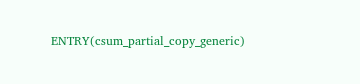ENTRY(csum_partial_copy_generic)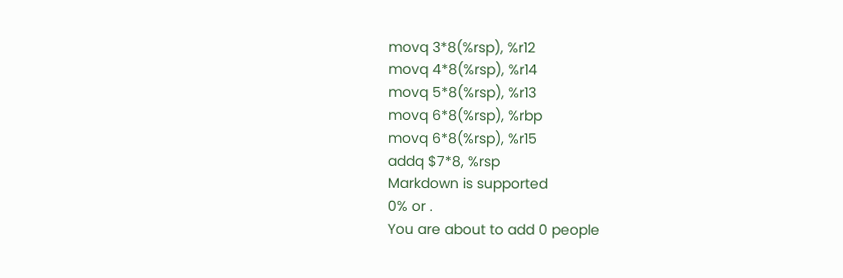movq 3*8(%rsp), %r12
movq 4*8(%rsp), %r14
movq 5*8(%rsp), %r13
movq 6*8(%rsp), %rbp
movq 6*8(%rsp), %r15
addq $7*8, %rsp
Markdown is supported
0% or .
You are about to add 0 people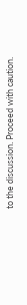to the discussion. Proceed with caution.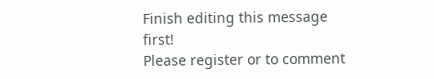Finish editing this message first!
Please register or to comment